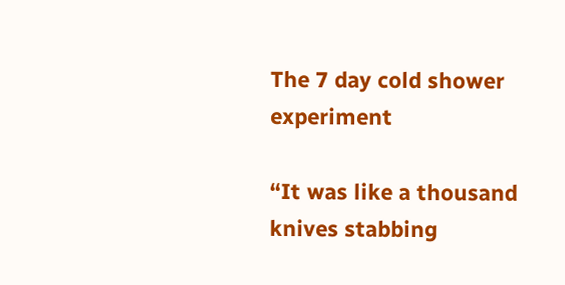The 7 day cold shower experiment

“It was like a thousand knives stabbing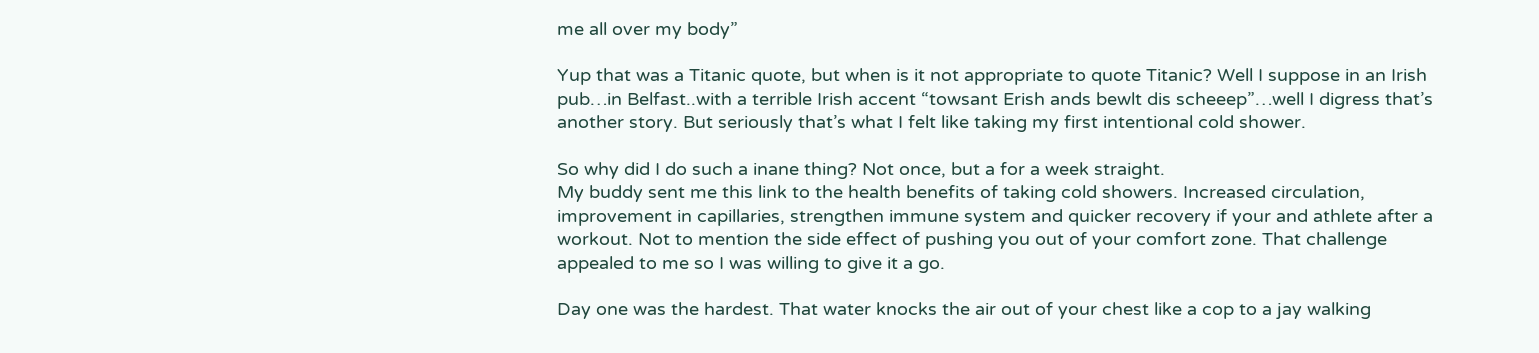me all over my body”

Yup that was a Titanic quote, but when is it not appropriate to quote Titanic? Well I suppose in an Irish pub…in Belfast..with a terrible Irish accent “towsant Erish ands bewlt dis scheeep”…well I digress that’s another story. But seriously that’s what I felt like taking my first intentional cold shower.

So why did I do such a inane thing? Not once, but a for a week straight.
My buddy sent me this link to the health benefits of taking cold showers. Increased circulation, improvement in capillaries, strengthen immune system and quicker recovery if your and athlete after a workout. Not to mention the side effect of pushing you out of your comfort zone. That challenge appealed to me so I was willing to give it a go.

Day one was the hardest. That water knocks the air out of your chest like a cop to a jay walking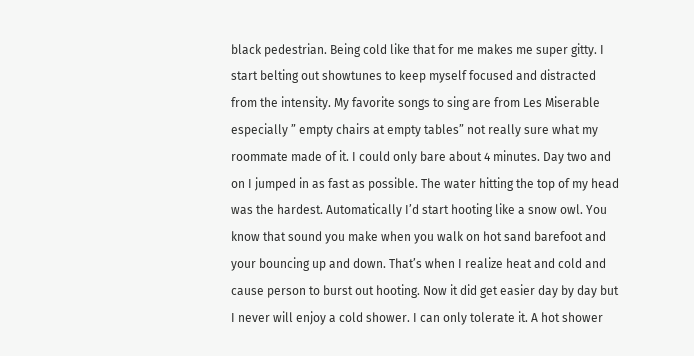black pedestrian. Being cold like that for me makes me super gitty. I start belting out showtunes to keep myself focused and distracted from the intensity. My favorite songs to sing are from Les Miserable especially ” empty chairs at empty tables” not really sure what my roommate made of it. I could only bare about 4 minutes. Day two and on I jumped in as fast as possible. The water hitting the top of my head was the hardest. Automatically I’d start hooting like a snow owl. You know that sound you make when you walk on hot sand barefoot and your bouncing up and down. That’s when I realize heat and cold and cause person to burst out hooting. Now it did get easier day by day but I never will enjoy a cold shower. I can only tolerate it. A hot shower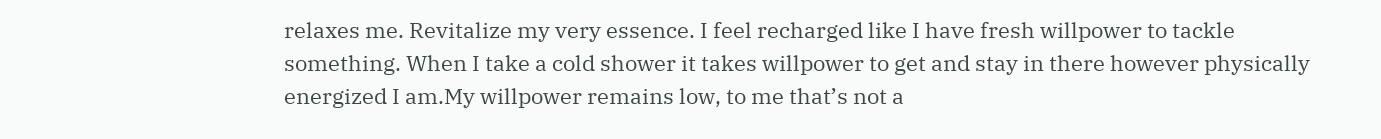relaxes me. Revitalize my very essence. I feel recharged like I have fresh willpower to tackle something. When I take a cold shower it takes willpower to get and stay in there however physically energized I am.My willpower remains low, to me that’s not a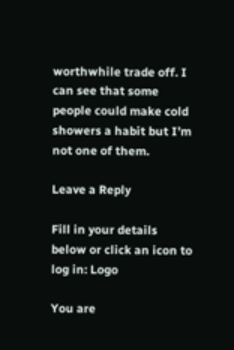worthwhile trade off. I can see that some people could make cold showers a habit but I’m not one of them.

Leave a Reply

Fill in your details below or click an icon to log in: Logo

You are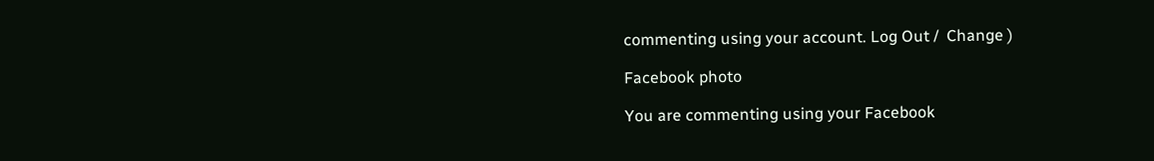commenting using your account. Log Out /  Change )

Facebook photo

You are commenting using your Facebook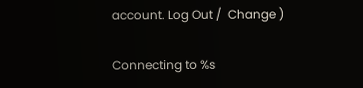account. Log Out /  Change )

Connecting to %s